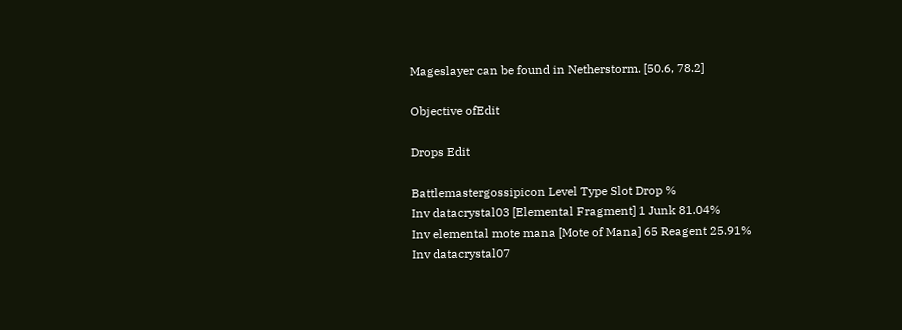Mageslayer can be found in Netherstorm. [50.6, 78.2]

Objective ofEdit

Drops Edit

Battlemastergossipicon Level Type Slot Drop %
Inv datacrystal03 [Elemental Fragment] 1 Junk 81.04%
Inv elemental mote mana [Mote of Mana] 65 Reagent 25.91%
Inv datacrystal07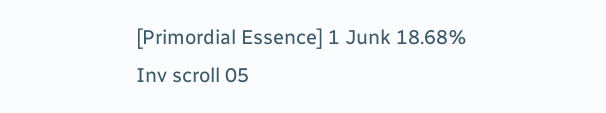[Primordial Essence] 1 Junk 18.68%
Inv scroll 05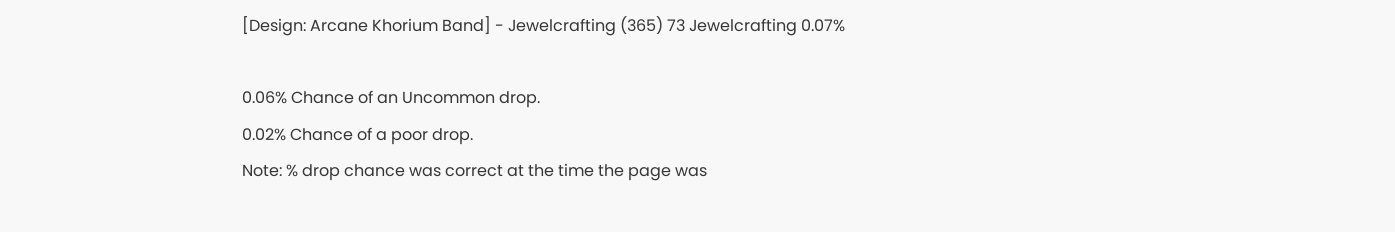[Design: Arcane Khorium Band] - Jewelcrafting (365) 73 Jewelcrafting 0.07%

0.06% Chance of an Uncommon drop.
0.02% Chance of a poor drop.
Note: % drop chance was correct at the time the page was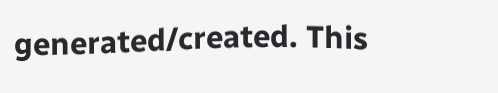generated/created. This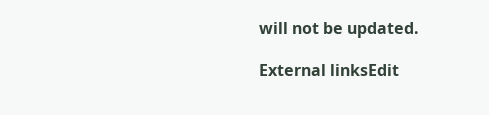will not be updated.

External linksEdit